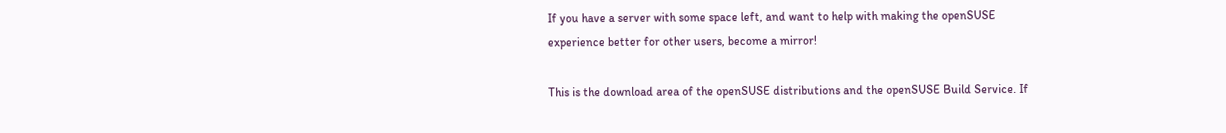If you have a server with some space left, and want to help with making the openSUSE experience better for other users, become a mirror!

This is the download area of the openSUSE distributions and the openSUSE Build Service. If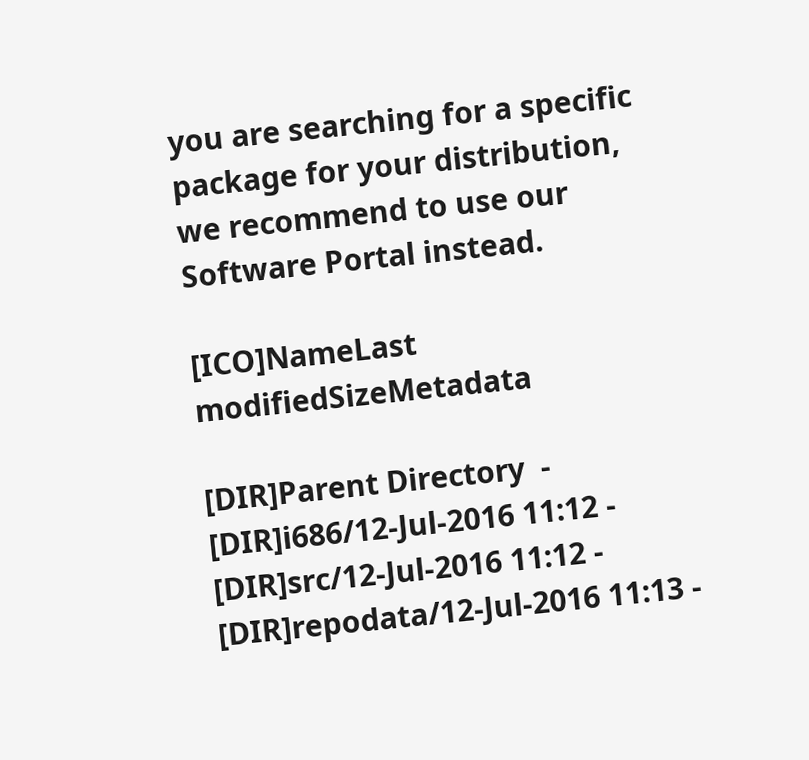you are searching for a specific package for your distribution, we recommend to use our Software Portal instead.

[ICO]NameLast modifiedSizeMetadata

[DIR]Parent Directory  -
[DIR]i686/12-Jul-2016 11:12 -
[DIR]src/12-Jul-2016 11:12 -
[DIR]repodata/12-Jul-2016 11:13 -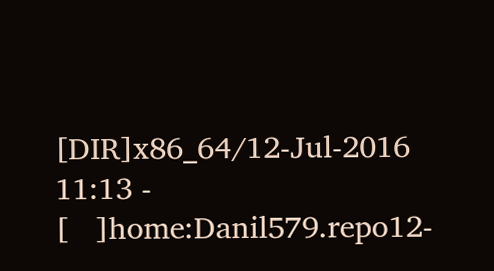[DIR]x86_64/12-Jul-2016 11:13 -
[   ]home:Danil579.repo12-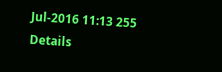Jul-2016 11:13 255 Details